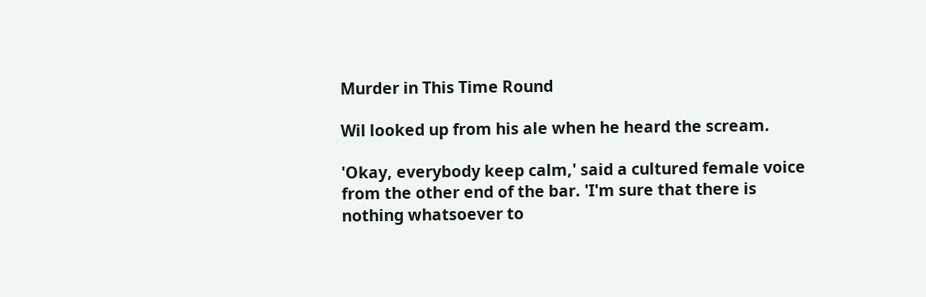Murder in This Time Round

Wil looked up from his ale when he heard the scream.

'Okay, everybody keep calm,' said a cultured female voice
from the other end of the bar. 'I'm sure that there is
nothing whatsoever to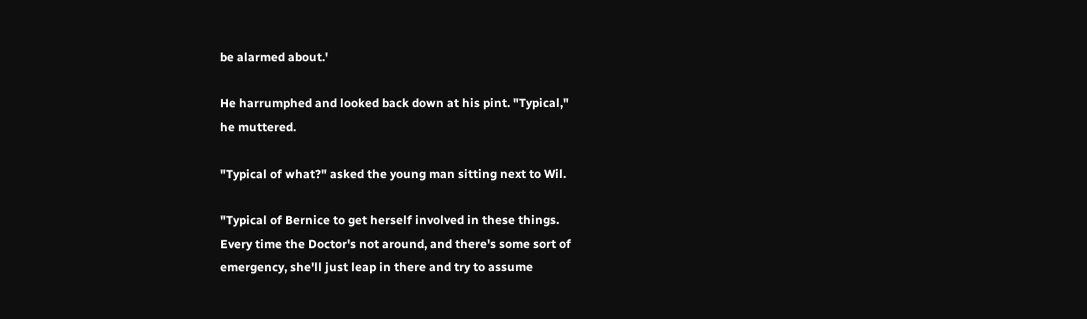be alarmed about.'

He harrumphed and looked back down at his pint. "Typical,"
he muttered.

"Typical of what?" asked the young man sitting next to Wil.

"Typical of Bernice to get herself involved in these things.
Every time the Doctor's not around, and there's some sort of
emergency, she'll just leap in there and try to assume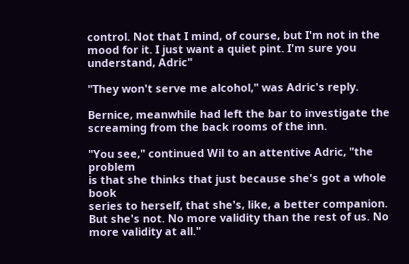control. Not that I mind, of course, but I'm not in the
mood for it. I just want a quiet pint. I'm sure you
understand, Adric"

"They won't serve me alcohol," was Adric's reply.

Bernice, meanwhile had left the bar to investigate the
screaming from the back rooms of the inn.

"You see," continued Wil to an attentive Adric, "the problem
is that she thinks that just because she's got a whole book
series to herself, that she's, like, a better companion.
But she's not. No more validity than the rest of us. No
more validity at all."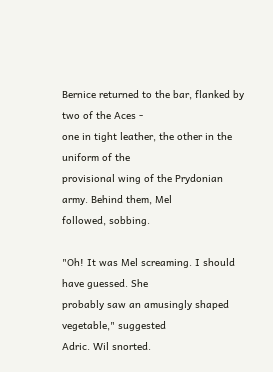Bernice returned to the bar, flanked by two of the Aces -
one in tight leather, the other in the uniform of the
provisional wing of the Prydonian army. Behind them, Mel
followed, sobbing.

"Oh! It was Mel screaming. I should have guessed. She
probably saw an amusingly shaped vegetable," suggested
Adric. Wil snorted.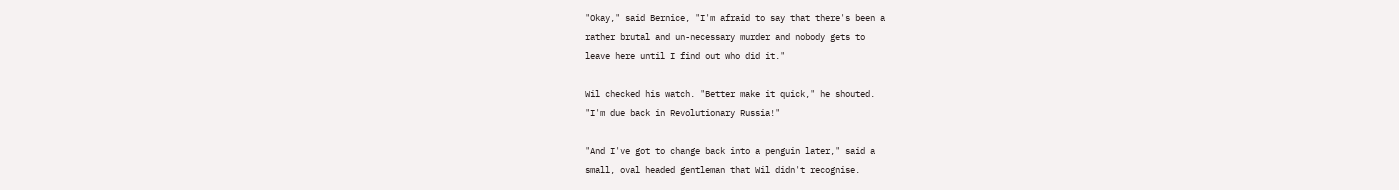"Okay," said Bernice, "I'm afraid to say that there's been a
rather brutal and un-necessary murder and nobody gets to
leave here until I find out who did it."

Wil checked his watch. "Better make it quick," he shouted.
"I'm due back in Revolutionary Russia!"

"And I've got to change back into a penguin later," said a
small, oval headed gentleman that Wil didn't recognise.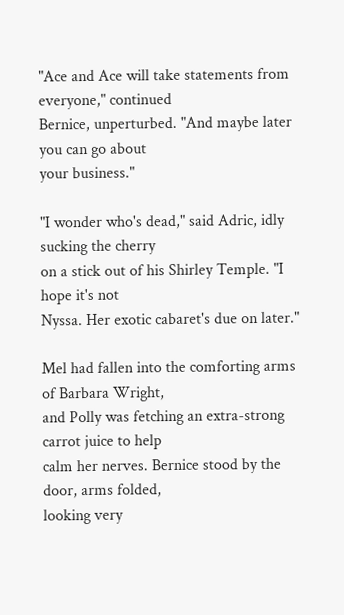"Ace and Ace will take statements from everyone," continued
Bernice, unperturbed. "And maybe later you can go about
your business."

"I wonder who's dead," said Adric, idly sucking the cherry
on a stick out of his Shirley Temple. "I hope it's not
Nyssa. Her exotic cabaret's due on later."

Mel had fallen into the comforting arms of Barbara Wright,
and Polly was fetching an extra-strong carrot juice to help
calm her nerves. Bernice stood by the door, arms folded,
looking very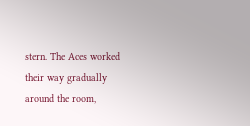stern. The Aces worked their way gradually
around the room,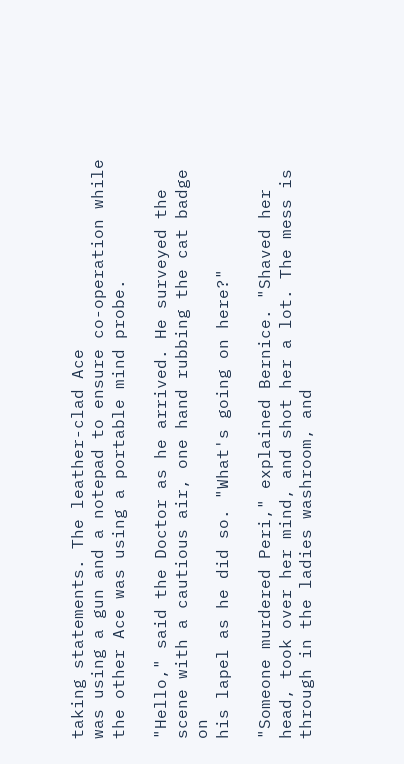taking statements. The leather-clad Ace
was using a gun and a notepad to ensure co-operation while
the other Ace was using a portable mind probe.

"Hello," said the Doctor as he arrived. He surveyed the
scene with a cautious air, one hand rubbing the cat badge on
his lapel as he did so. "What's going on here?"

"Someone murdered Peri," explained Bernice. "Shaved her
head, took over her mind, and shot her a lot. The mess is
through in the ladies washroom, and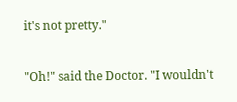it's not pretty."

"Oh!" said the Doctor. "I wouldn't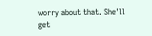worry about that. She'll
get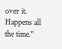over it. Happens all the time."